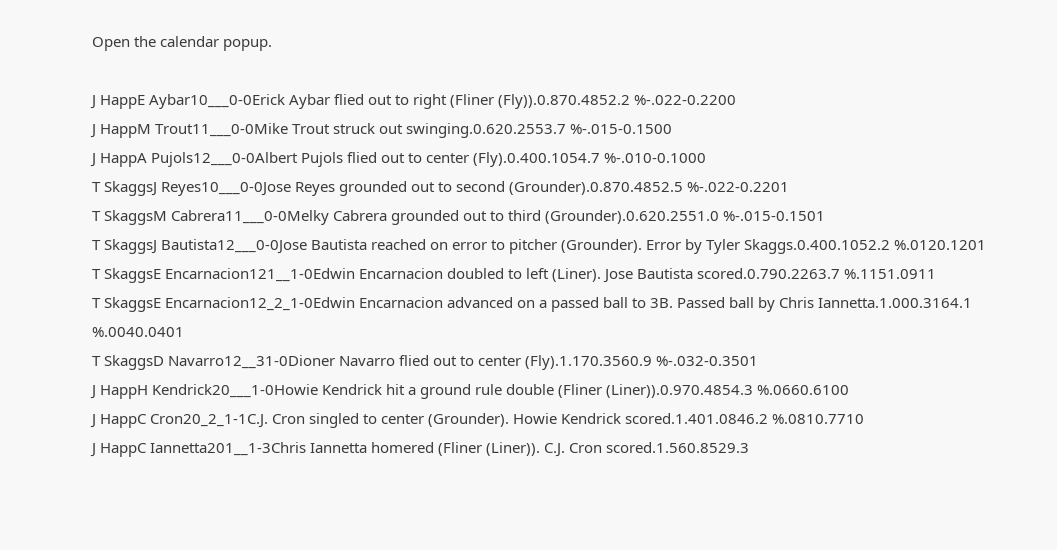Open the calendar popup.

J HappE Aybar10___0-0Erick Aybar flied out to right (Fliner (Fly)).0.870.4852.2 %-.022-0.2200
J HappM Trout11___0-0Mike Trout struck out swinging.0.620.2553.7 %-.015-0.1500
J HappA Pujols12___0-0Albert Pujols flied out to center (Fly).0.400.1054.7 %-.010-0.1000
T SkaggsJ Reyes10___0-0Jose Reyes grounded out to second (Grounder).0.870.4852.5 %-.022-0.2201
T SkaggsM Cabrera11___0-0Melky Cabrera grounded out to third (Grounder).0.620.2551.0 %-.015-0.1501
T SkaggsJ Bautista12___0-0Jose Bautista reached on error to pitcher (Grounder). Error by Tyler Skaggs.0.400.1052.2 %.0120.1201
T SkaggsE Encarnacion121__1-0Edwin Encarnacion doubled to left (Liner). Jose Bautista scored.0.790.2263.7 %.1151.0911
T SkaggsE Encarnacion12_2_1-0Edwin Encarnacion advanced on a passed ball to 3B. Passed ball by Chris Iannetta.1.000.3164.1 %.0040.0401
T SkaggsD Navarro12__31-0Dioner Navarro flied out to center (Fly).1.170.3560.9 %-.032-0.3501
J HappH Kendrick20___1-0Howie Kendrick hit a ground rule double (Fliner (Liner)).0.970.4854.3 %.0660.6100
J HappC Cron20_2_1-1C.J. Cron singled to center (Grounder). Howie Kendrick scored.1.401.0846.2 %.0810.7710
J HappC Iannetta201__1-3Chris Iannetta homered (Fliner (Liner)). C.J. Cron scored.1.560.8529.3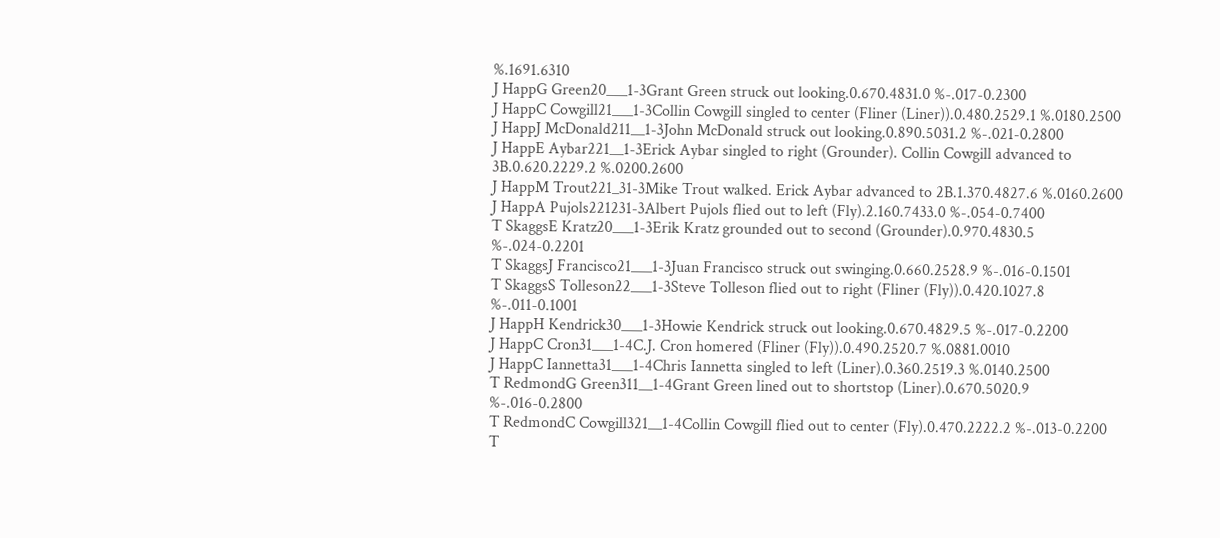%.1691.6310
J HappG Green20___1-3Grant Green struck out looking.0.670.4831.0 %-.017-0.2300
J HappC Cowgill21___1-3Collin Cowgill singled to center (Fliner (Liner)).0.480.2529.1 %.0180.2500
J HappJ McDonald211__1-3John McDonald struck out looking.0.890.5031.2 %-.021-0.2800
J HappE Aybar221__1-3Erick Aybar singled to right (Grounder). Collin Cowgill advanced to 3B.0.620.2229.2 %.0200.2600
J HappM Trout221_31-3Mike Trout walked. Erick Aybar advanced to 2B.1.370.4827.6 %.0160.2600
J HappA Pujols221231-3Albert Pujols flied out to left (Fly).2.160.7433.0 %-.054-0.7400
T SkaggsE Kratz20___1-3Erik Kratz grounded out to second (Grounder).0.970.4830.5 %-.024-0.2201
T SkaggsJ Francisco21___1-3Juan Francisco struck out swinging.0.660.2528.9 %-.016-0.1501
T SkaggsS Tolleson22___1-3Steve Tolleson flied out to right (Fliner (Fly)).0.420.1027.8 %-.011-0.1001
J HappH Kendrick30___1-3Howie Kendrick struck out looking.0.670.4829.5 %-.017-0.2200
J HappC Cron31___1-4C.J. Cron homered (Fliner (Fly)).0.490.2520.7 %.0881.0010
J HappC Iannetta31___1-4Chris Iannetta singled to left (Liner).0.360.2519.3 %.0140.2500
T RedmondG Green311__1-4Grant Green lined out to shortstop (Liner).0.670.5020.9 %-.016-0.2800
T RedmondC Cowgill321__1-4Collin Cowgill flied out to center (Fly).0.470.2222.2 %-.013-0.2200
T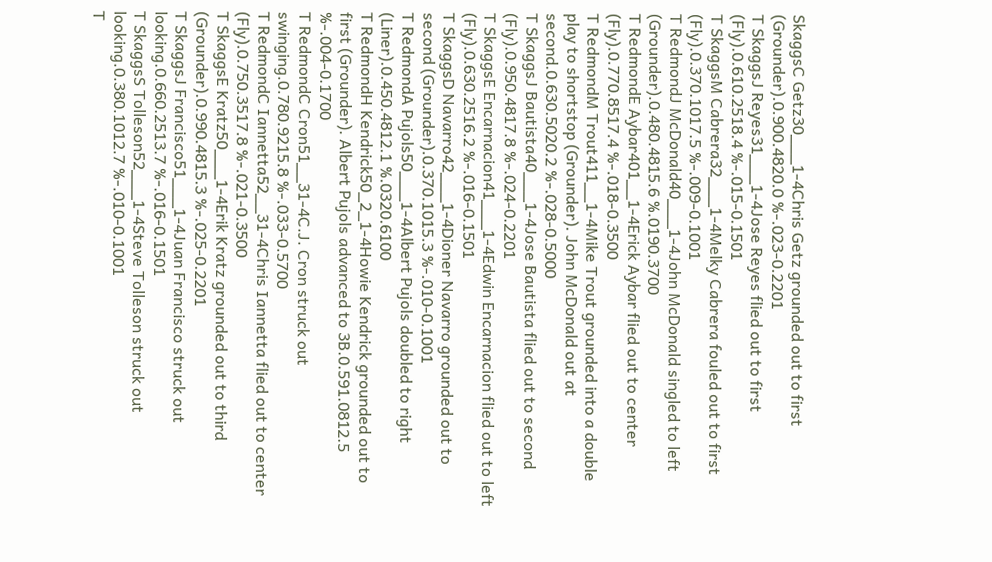SkaggsC Getz30___1-4Chris Getz grounded out to first (Grounder).0.900.4820.0 %-.023-0.2201
T SkaggsJ Reyes31___1-4Jose Reyes flied out to first (Fly).0.610.2518.4 %-.015-0.1501
T SkaggsM Cabrera32___1-4Melky Cabrera fouled out to first (Fly).0.370.1017.5 %-.009-0.1001
T RedmondJ McDonald40___1-4John McDonald singled to left (Grounder).0.480.4815.6 %.0190.3700
T RedmondE Aybar401__1-4Erick Aybar flied out to center (Fly).0.770.8517.4 %-.018-0.3500
T RedmondM Trout411__1-4Mike Trout grounded into a double play to shortstop (Grounder). John McDonald out at second.0.630.5020.2 %-.028-0.5000
T SkaggsJ Bautista40___1-4Jose Bautista flied out to second (Fly).0.950.4817.8 %-.024-0.2201
T SkaggsE Encarnacion41___1-4Edwin Encarnacion flied out to left (Fly).0.630.2516.2 %-.016-0.1501
T SkaggsD Navarro42___1-4Dioner Navarro grounded out to second (Grounder).0.370.1015.3 %-.010-0.1001
T RedmondA Pujols50___1-4Albert Pujols doubled to right (Liner).0.450.4812.1 %.0320.6100
T RedmondH Kendrick50_2_1-4Howie Kendrick grounded out to first (Grounder). Albert Pujols advanced to 3B.0.591.0812.5 %-.004-0.1700
T RedmondC Cron51__31-4C.J. Cron struck out swinging.0.780.9215.8 %-.033-0.5700
T RedmondC Iannetta52__31-4Chris Iannetta flied out to center (Fly).0.750.3517.8 %-.021-0.3500
T SkaggsE Kratz50___1-4Erik Kratz grounded out to third (Grounder).0.990.4815.3 %-.025-0.2201
T SkaggsJ Francisco51___1-4Juan Francisco struck out looking.0.660.2513.7 %-.016-0.1501
T SkaggsS Tolleson52___1-4Steve Tolleson struck out looking.0.380.1012.7 %-.010-0.1001
T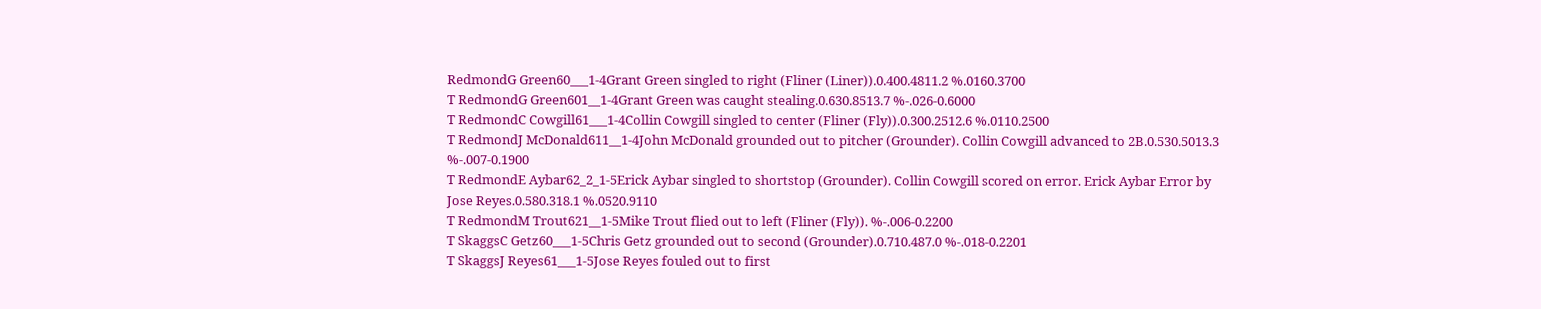RedmondG Green60___1-4Grant Green singled to right (Fliner (Liner)).0.400.4811.2 %.0160.3700
T RedmondG Green601__1-4Grant Green was caught stealing.0.630.8513.7 %-.026-0.6000
T RedmondC Cowgill61___1-4Collin Cowgill singled to center (Fliner (Fly)).0.300.2512.6 %.0110.2500
T RedmondJ McDonald611__1-4John McDonald grounded out to pitcher (Grounder). Collin Cowgill advanced to 2B.0.530.5013.3 %-.007-0.1900
T RedmondE Aybar62_2_1-5Erick Aybar singled to shortstop (Grounder). Collin Cowgill scored on error. Erick Aybar Error by Jose Reyes.0.580.318.1 %.0520.9110
T RedmondM Trout621__1-5Mike Trout flied out to left (Fliner (Fly)). %-.006-0.2200
T SkaggsC Getz60___1-5Chris Getz grounded out to second (Grounder).0.710.487.0 %-.018-0.2201
T SkaggsJ Reyes61___1-5Jose Reyes fouled out to first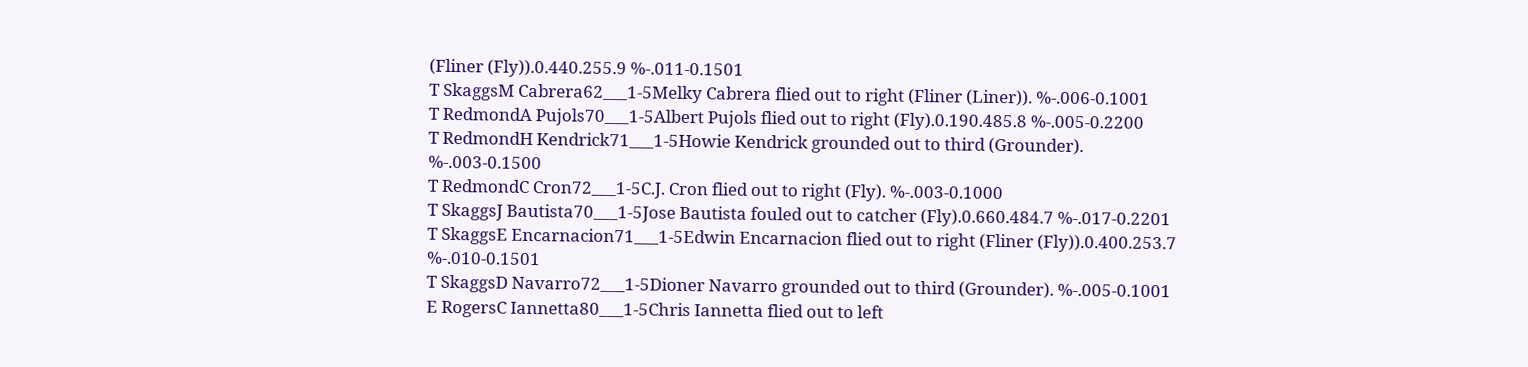(Fliner (Fly)).0.440.255.9 %-.011-0.1501
T SkaggsM Cabrera62___1-5Melky Cabrera flied out to right (Fliner (Liner)). %-.006-0.1001
T RedmondA Pujols70___1-5Albert Pujols flied out to right (Fly).0.190.485.8 %-.005-0.2200
T RedmondH Kendrick71___1-5Howie Kendrick grounded out to third (Grounder). %-.003-0.1500
T RedmondC Cron72___1-5C.J. Cron flied out to right (Fly). %-.003-0.1000
T SkaggsJ Bautista70___1-5Jose Bautista fouled out to catcher (Fly).0.660.484.7 %-.017-0.2201
T SkaggsE Encarnacion71___1-5Edwin Encarnacion flied out to right (Fliner (Fly)).0.400.253.7 %-.010-0.1501
T SkaggsD Navarro72___1-5Dioner Navarro grounded out to third (Grounder). %-.005-0.1001
E RogersC Iannetta80___1-5Chris Iannetta flied out to left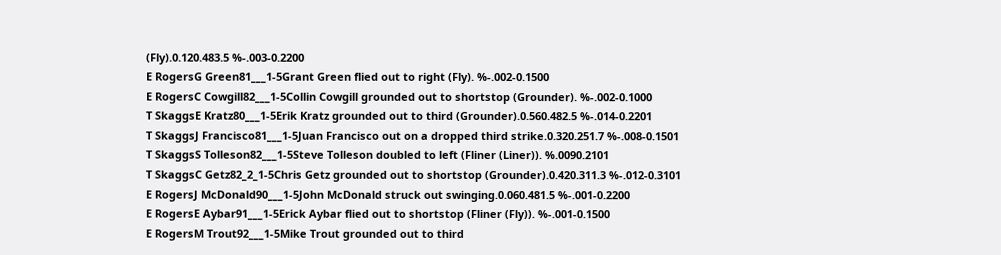(Fly).0.120.483.5 %-.003-0.2200
E RogersG Green81___1-5Grant Green flied out to right (Fly). %-.002-0.1500
E RogersC Cowgill82___1-5Collin Cowgill grounded out to shortstop (Grounder). %-.002-0.1000
T SkaggsE Kratz80___1-5Erik Kratz grounded out to third (Grounder).0.560.482.5 %-.014-0.2201
T SkaggsJ Francisco81___1-5Juan Francisco out on a dropped third strike.0.320.251.7 %-.008-0.1501
T SkaggsS Tolleson82___1-5Steve Tolleson doubled to left (Fliner (Liner)). %.0090.2101
T SkaggsC Getz82_2_1-5Chris Getz grounded out to shortstop (Grounder).0.420.311.3 %-.012-0.3101
E RogersJ McDonald90___1-5John McDonald struck out swinging.0.060.481.5 %-.001-0.2200
E RogersE Aybar91___1-5Erick Aybar flied out to shortstop (Fliner (Fly)). %-.001-0.1500
E RogersM Trout92___1-5Mike Trout grounded out to third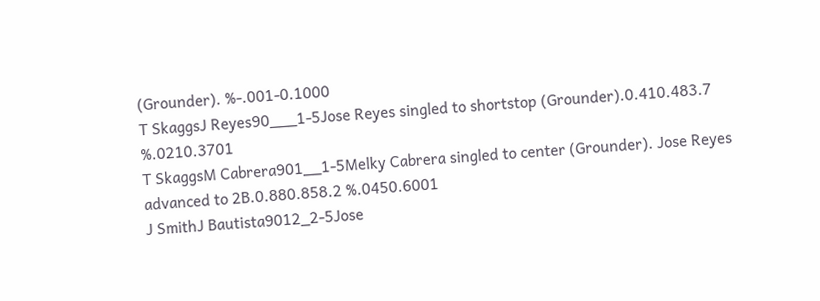(Grounder). %-.001-0.1000
T SkaggsJ Reyes90___1-5Jose Reyes singled to shortstop (Grounder).0.410.483.7 %.0210.3701
T SkaggsM Cabrera901__1-5Melky Cabrera singled to center (Grounder). Jose Reyes advanced to 2B.0.880.858.2 %.0450.6001
J SmithJ Bautista9012_2-5Jose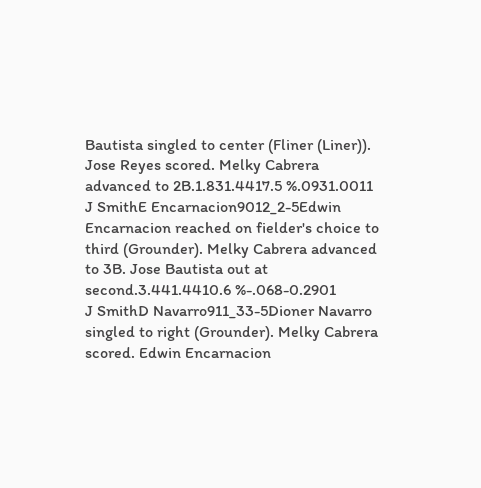Bautista singled to center (Fliner (Liner)). Jose Reyes scored. Melky Cabrera advanced to 2B.1.831.4417.5 %.0931.0011
J SmithE Encarnacion9012_2-5Edwin Encarnacion reached on fielder's choice to third (Grounder). Melky Cabrera advanced to 3B. Jose Bautista out at second.3.441.4410.6 %-.068-0.2901
J SmithD Navarro911_33-5Dioner Navarro singled to right (Grounder). Melky Cabrera scored. Edwin Encarnacion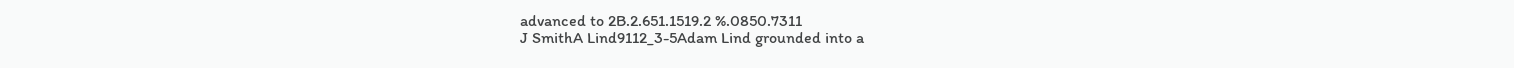advanced to 2B.2.651.1519.2 %.0850.7311
J SmithA Lind9112_3-5Adam Lind grounded into a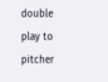double play to pitcher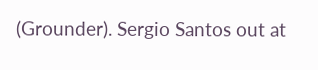(Grounder). Sergio Santos out at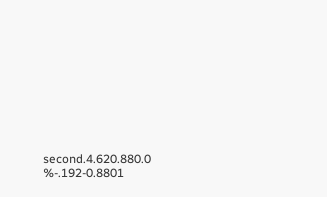second.4.620.880.0 %-.192-0.8801